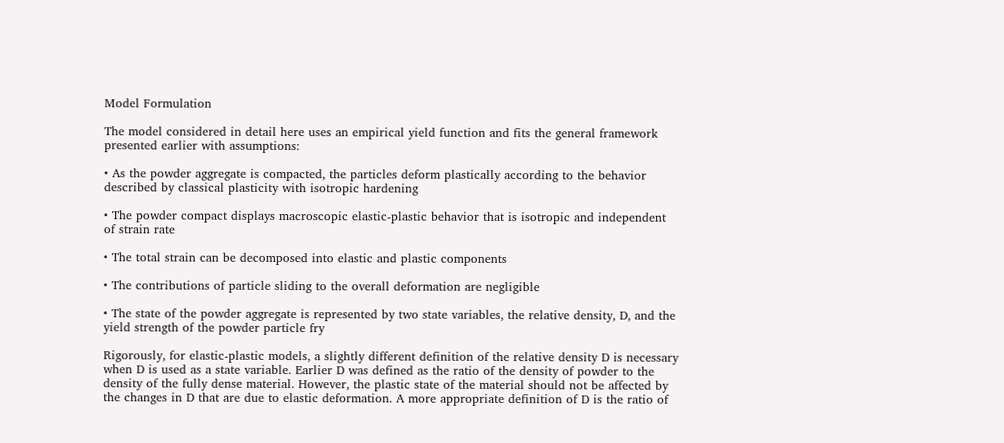Model Formulation

The model considered in detail here uses an empirical yield function and fits the general framework presented earlier with assumptions:

• As the powder aggregate is compacted, the particles deform plastically according to the behavior described by classical plasticity with isotropic hardening

• The powder compact displays macroscopic elastic-plastic behavior that is isotropic and independent of strain rate

• The total strain can be decomposed into elastic and plastic components

• The contributions of particle sliding to the overall deformation are negligible

• The state of the powder aggregate is represented by two state variables, the relative density, D, and the yield strength of the powder particle fry

Rigorously, for elastic-plastic models, a slightly different definition of the relative density D is necessary when D is used as a state variable. Earlier D was defined as the ratio of the density of powder to the density of the fully dense material. However, the plastic state of the material should not be affected by the changes in D that are due to elastic deformation. A more appropriate definition of D is the ratio of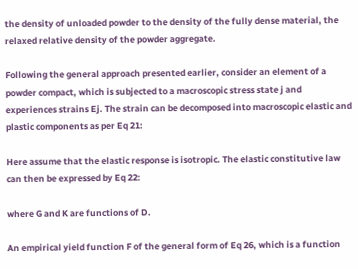the density of unloaded powder to the density of the fully dense material, the relaxed relative density of the powder aggregate.

Following the general approach presented earlier, consider an element of a powder compact, which is subjected to a macroscopic stress state j and experiences strains Ej. The strain can be decomposed into macroscopic elastic and plastic components as per Eq 21:

Here assume that the elastic response is isotropic. The elastic constitutive law can then be expressed by Eq 22:

where G and K are functions of D.

An empirical yield function F of the general form of Eq 26, which is a function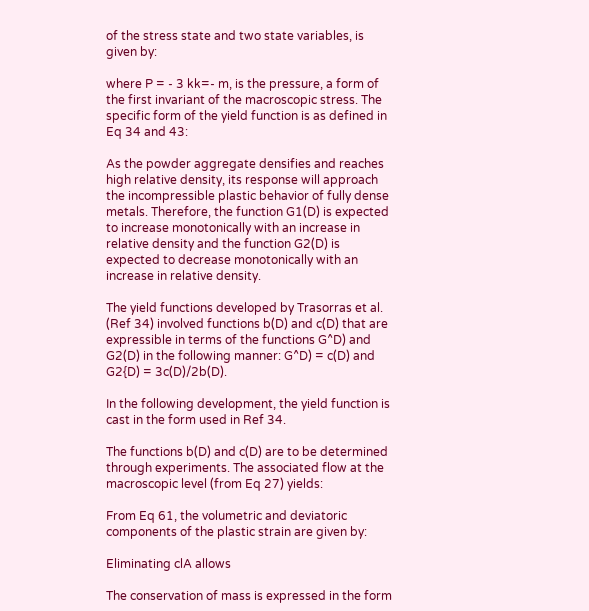of the stress state and two state variables, is given by:

where P = - 3 kk=- m, is the pressure, a form of the first invariant of the macroscopic stress. The specific form of the yield function is as defined in Eq 34 and 43:

As the powder aggregate densifies and reaches high relative density, its response will approach the incompressible plastic behavior of fully dense metals. Therefore, the function G1(D) is expected to increase monotonically with an increase in relative density and the function G2(D) is expected to decrease monotonically with an increase in relative density.

The yield functions developed by Trasorras et al. (Ref 34) involved functions b(D) and c(D) that are expressible in terms of the functions G^D) and G2(D) in the following manner: G^D) = c(D) and G2{D) = 3c(D)/2b(D).

In the following development, the yield function is cast in the form used in Ref 34.

The functions b(D) and c(D) are to be determined through experiments. The associated flow at the macroscopic level (from Eq 27) yields:

From Eq 61, the volumetric and deviatoric components of the plastic strain are given by:

Eliminating clA allows

The conservation of mass is expressed in the form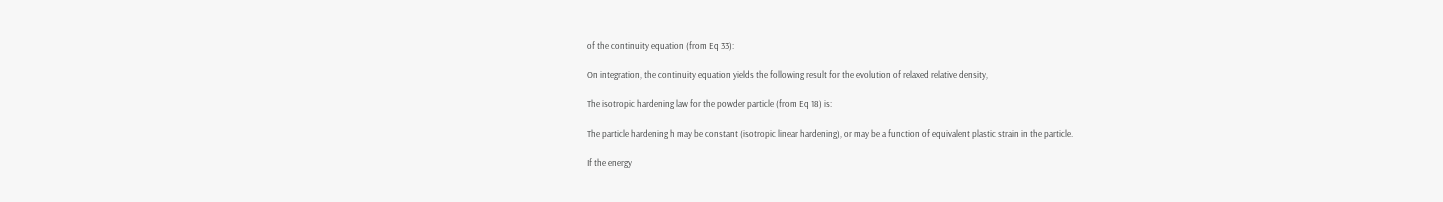of the continuity equation (from Eq 33):

On integration, the continuity equation yields the following result for the evolution of relaxed relative density,

The isotropic hardening law for the powder particle (from Eq 18) is:

The particle hardening h may be constant (isotropic linear hardening), or may be a function of equivalent plastic strain in the particle.

If the energy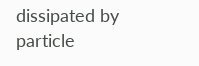dissipated by particle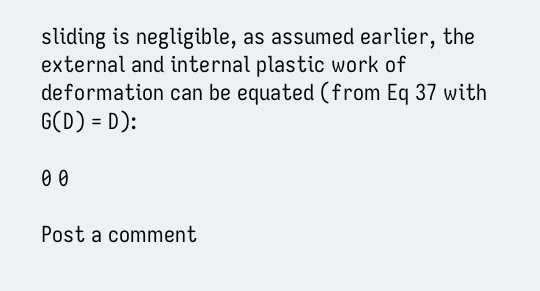sliding is negligible, as assumed earlier, the external and internal plastic work of deformation can be equated (from Eq 37 with G(D) = D):

0 0

Post a comment